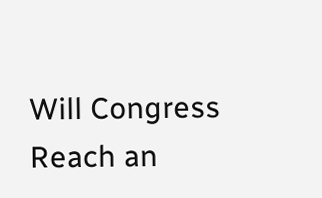Will Congress Reach an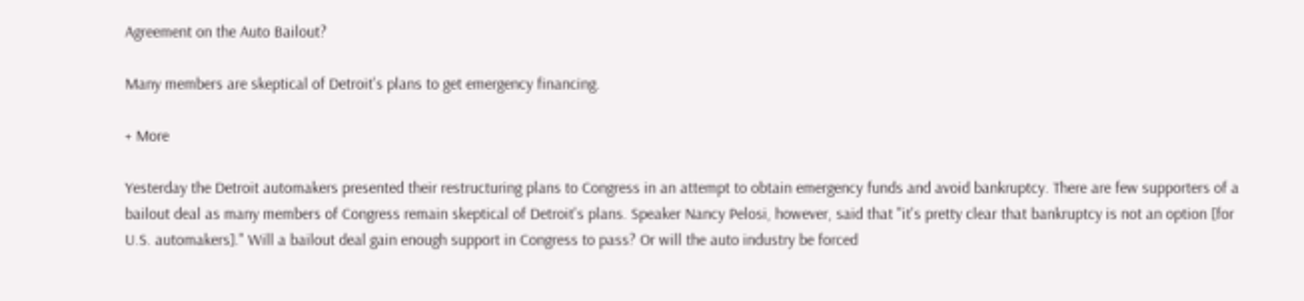Agreement on the Auto Bailout?

Many members are skeptical of Detroit's plans to get emergency financing.

+ More

Yesterday the Detroit automakers presented their restructuring plans to Congress in an attempt to obtain emergency funds and avoid bankruptcy. There are few supporters of a bailout deal as many members of Congress remain skeptical of Detroit's plans. Speaker Nancy Pelosi, however, said that "it's pretty clear that bankruptcy is not an option [for U.S. automakers]." Will a bailout deal gain enough support in Congress to pass? Or will the auto industry be forced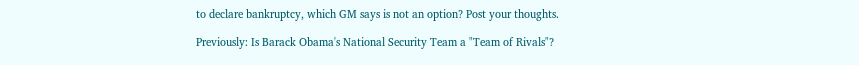to declare bankruptcy, which GM says is not an option? Post your thoughts.

Previously: Is Barack Obama's National Security Team a "Team of Rivals"?